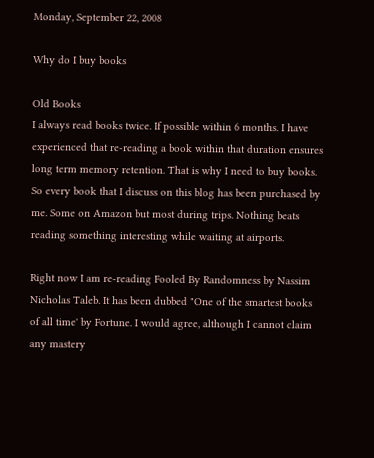Monday, September 22, 2008

Why do I buy books

Old Books
I always read books twice. If possible within 6 months. I have experienced that re-reading a book within that duration ensures long term memory retention. That is why I need to buy books. So every book that I discuss on this blog has been purchased by me. Some on Amazon but most during trips. Nothing beats reading something interesting while waiting at airports.

Right now I am re-reading Fooled By Randomness by Nassim Nicholas Taleb. It has been dubbed "One of the smartest books of all time' by Fortune. I would agree, although I cannot claim any mastery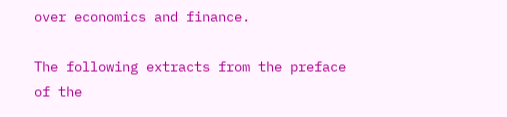over economics and finance.

The following extracts from the preface of the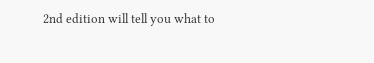2nd edition will tell you what to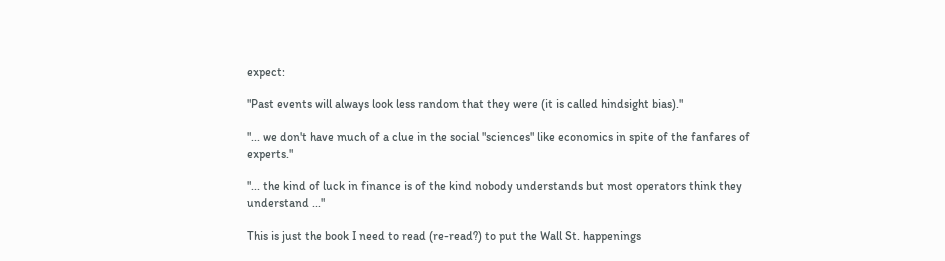expect:

"Past events will always look less random that they were (it is called hindsight bias)."

"... we don't have much of a clue in the social "sciences" like economics in spite of the fanfares of experts."

"... the kind of luck in finance is of the kind nobody understands but most operators think they understand ..."

This is just the book I need to read (re-read?) to put the Wall St. happenings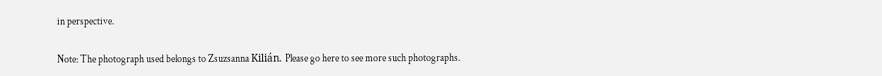in perspective.

Note: The photograph used belongs to Zsuzsanna Kilián. Please go here to see more such photographs.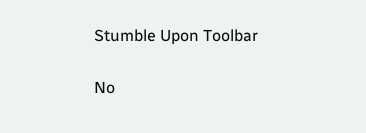Stumble Upon Toolbar

No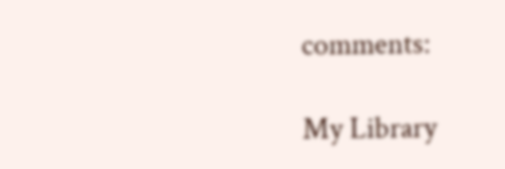comments:

My Library